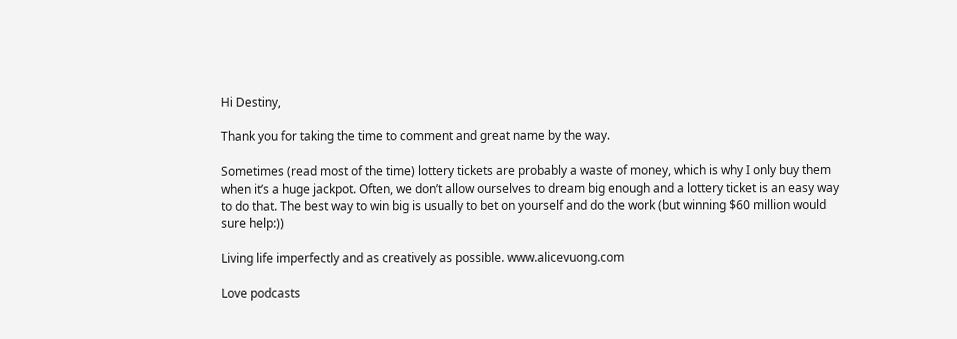Hi Destiny,

Thank you for taking the time to comment and great name by the way.

Sometimes (read most of the time) lottery tickets are probably a waste of money, which is why I only buy them when it’s a huge jackpot. Often, we don’t allow ourselves to dream big enough and a lottery ticket is an easy way to do that. The best way to win big is usually to bet on yourself and do the work (but winning $60 million would sure help:))

Living life imperfectly and as creatively as possible. www.alicevuong.com

Love podcasts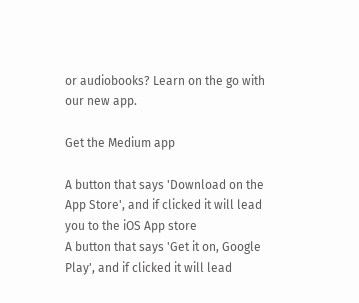or audiobooks? Learn on the go with our new app.

Get the Medium app

A button that says 'Download on the App Store', and if clicked it will lead you to the iOS App store
A button that says 'Get it on, Google Play', and if clicked it will lead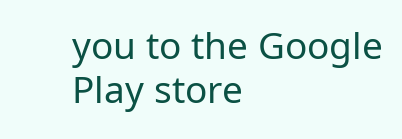you to the Google Play store